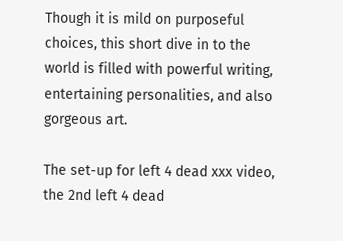Though it is mild on purposeful choices, this short dive in to the world is filled with powerful writing, entertaining personalities, and also gorgeous art.

The set-up for left 4 dead xxx video, the 2nd left 4 dead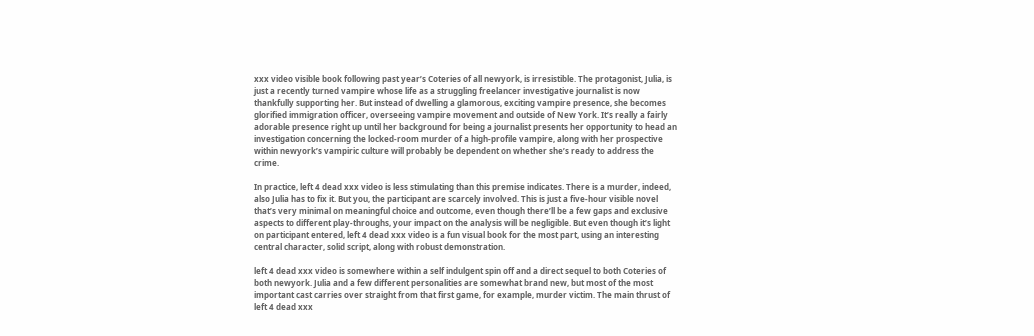xxx video visible book following past year’s Coteries of all newyork, is irresistible. The protagonist, Julia, is just a recently turned vampire whose life as a struggling freelancer investigative journalist is now thankfully supporting her. But instead of dwelling a glamorous, exciting vampire presence, she becomes glorified immigration officer, overseeing vampire movement and outside of New York. It’s really a fairly adorable presence right up until her background for being a journalist presents her opportunity to head an investigation concerning the locked-room murder of a high-profile vampire, along with her prospective within newyork’s vampiric culture will probably be dependent on whether she’s ready to address the crime.

In practice, left 4 dead xxx video is less stimulating than this premise indicates. There is a murder, indeed, also Julia has to fix it. But you, the participant are scarcely involved. This is just a five-hour visible novel that’s very minimal on meaningful choice and outcome, even though there’ll be a few gaps and exclusive aspects to different play-throughs, your impact on the analysis will be negligible. But even though it’s light on participant entered, left 4 dead xxx video is a fun visual book for the most part, using an interesting central character, solid script, along with robust demonstration.

left 4 dead xxx video is somewhere within a self indulgent spin off and a direct sequel to both Coteries of both newyork. Julia and a few different personalities are somewhat brand new, but most of the most important cast carries over straight from that first game, for example, murder victim. The main thrust of left 4 dead xxx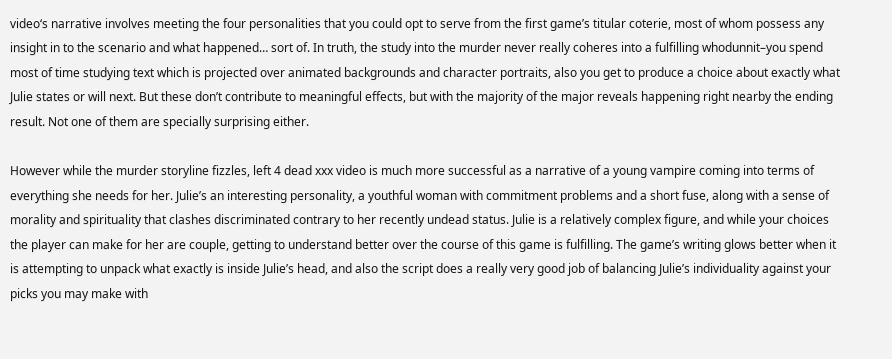video‘s narrative involves meeting the four personalities that you could opt to serve from the first game’s titular coterie, most of whom possess any insight in to the scenario and what happened… sort of. In truth, the study into the murder never really coheres into a fulfilling whodunnit–you spend most of time studying text which is projected over animated backgrounds and character portraits, also you get to produce a choice about exactly what Julie states or will next. But these don’t contribute to meaningful effects, but with the majority of the major reveals happening right nearby the ending result. Not one of them are specially surprising either.

However while the murder storyline fizzles, left 4 dead xxx video is much more successful as a narrative of a young vampire coming into terms of everything she needs for her. Julie’s an interesting personality, a youthful woman with commitment problems and a short fuse, along with a sense of morality and spirituality that clashes discriminated contrary to her recently undead status. Julie is a relatively complex figure, and while your choices the player can make for her are couple, getting to understand better over the course of this game is fulfilling. The game’s writing glows better when it is attempting to unpack what exactly is inside Julie’s head, and also the script does a really very good job of balancing Julie’s individuality against your picks you may make with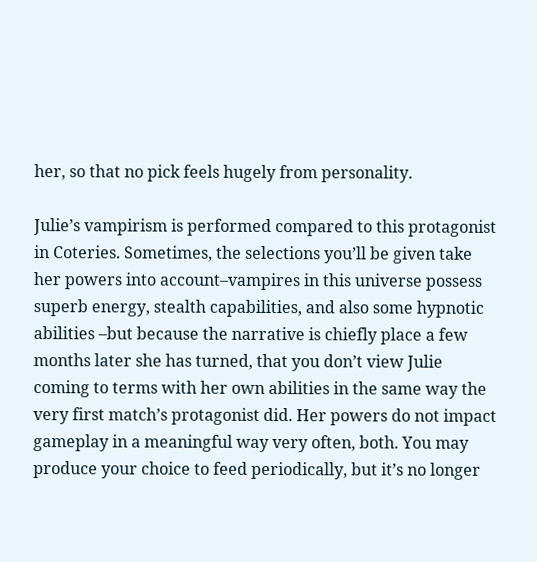her, so that no pick feels hugely from personality.

Julie’s vampirism is performed compared to this protagonist in Coteries. Sometimes, the selections you’ll be given take her powers into account–vampires in this universe possess superb energy, stealth capabilities, and also some hypnotic abilities –but because the narrative is chiefly place a few months later she has turned, that you don’t view Julie coming to terms with her own abilities in the same way the very first match’s protagonist did. Her powers do not impact gameplay in a meaningful way very often, both. You may produce your choice to feed periodically, but it’s no longer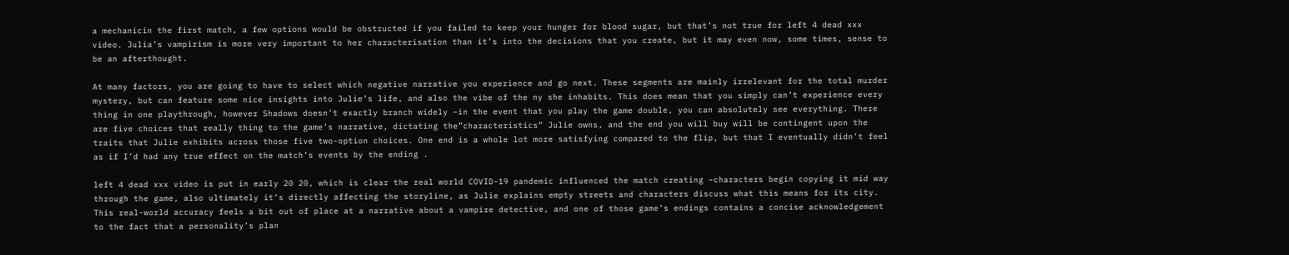a mechanicin the first match, a few options would be obstructed if you failed to keep your hunger for blood sugar, but that’s not true for left 4 dead xxx video. Julia’s vampirism is more very important to her characterisation than it’s into the decisions that you create, but it may even now, some times, sense to be an afterthought.

At many factors, you are going to have to select which negative narrative you experience and go next. These segments are mainly irrelevant for the total murder mystery, but can feature some nice insights into Julie’s life, and also the vibe of the ny she inhabits. This does mean that you simply can’t experience every thing in one playthrough, however Shadows doesn’t exactly branch widely –in the event that you play the game double, you can absolutely see everything. There are five choices that really thing to the game’s narrative, dictating the”characteristics” Julie owns, and the end you will buy will be contingent upon the traits that Julie exhibits across those five two-option choices. One end is a whole lot more satisfying compared to the flip, but that I eventually didn’t feel as if I’d had any true effect on the match’s events by the ending .

left 4 dead xxx video is put in early 20 20, which is clear the real world COVID-19 pandemic influenced the match creating –characters begin copying it mid way through the game, also ultimately it’s directly affecting the storyline, as Julie explains empty streets and characters discuss what this means for its city. This real-world accuracy feels a bit out of place at a narrative about a vampire detective, and one of those game’s endings contains a concise acknowledgement to the fact that a personality’s plan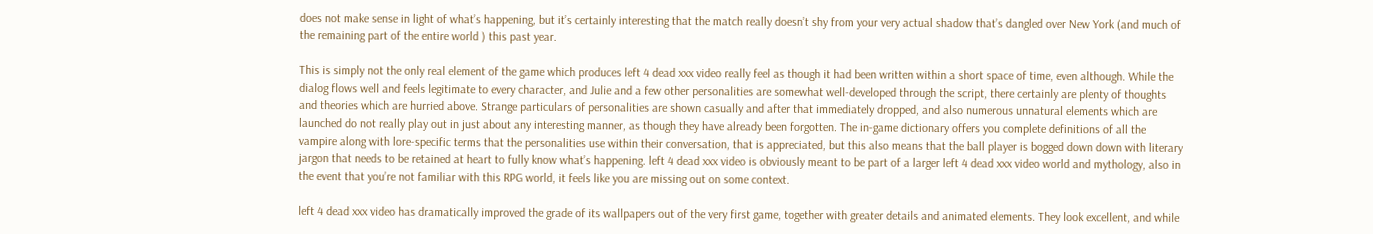does not make sense in light of what’s happening, but it’s certainly interesting that the match really doesn’t shy from your very actual shadow that’s dangled over New York (and much of the remaining part of the entire world ) this past year.

This is simply not the only real element of the game which produces left 4 dead xxx video really feel as though it had been written within a short space of time, even although. While the dialog flows well and feels legitimate to every character, and Julie and a few other personalities are somewhat well-developed through the script, there certainly are plenty of thoughts and theories which are hurried above. Strange particulars of personalities are shown casually and after that immediately dropped, and also numerous unnatural elements which are launched do not really play out in just about any interesting manner, as though they have already been forgotten. The in-game dictionary offers you complete definitions of all the vampire along with lore-specific terms that the personalities use within their conversation, that is appreciated, but this also means that the ball player is bogged down down with literary jargon that needs to be retained at heart to fully know what’s happening. left 4 dead xxx video is obviously meant to be part of a larger left 4 dead xxx video world and mythology, also in the event that you’re not familiar with this RPG world, it feels like you are missing out on some context.

left 4 dead xxx video has dramatically improved the grade of its wallpapers out of the very first game, together with greater details and animated elements. They look excellent, and while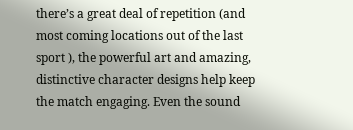there’s a great deal of repetition (and most coming locations out of the last sport ), the powerful art and amazing, distinctive character designs help keep the match engaging. Even the sound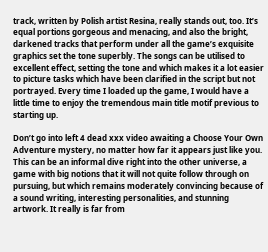track, written by Polish artist Resina, really stands out, too. It’s equal portions gorgeous and menacing, and also the bright, darkened tracks that perform under all the game’s exquisite graphics set the tone superbly. The songs can be utilised to excellent effect, setting the tone and which makes it a lot easier to picture tasks which have been clarified in the script but not portrayed. Every time I loaded up the game, I would have a little time to enjoy the tremendous main title motif previous to starting up.

Don’t go into left 4 dead xxx video awaiting a Choose Your Own Adventure mystery, no matter how far it appears just like you. This can be an informal dive right into the other universe, a game with big notions that it will not quite follow through on pursuing, but which remains moderately convincing because of a sound writing, interesting personalities, and stunning artwork. It really is far from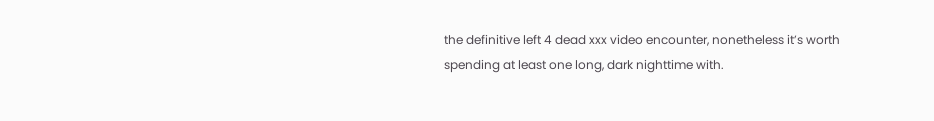the definitive left 4 dead xxx video encounter, nonetheless it’s worth spending at least one long, dark nighttime with.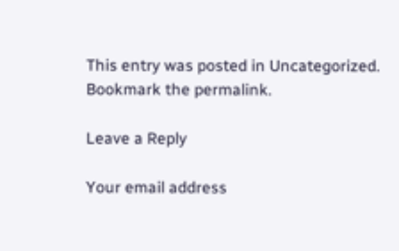This entry was posted in Uncategorized. Bookmark the permalink.

Leave a Reply

Your email address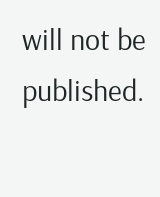will not be published.